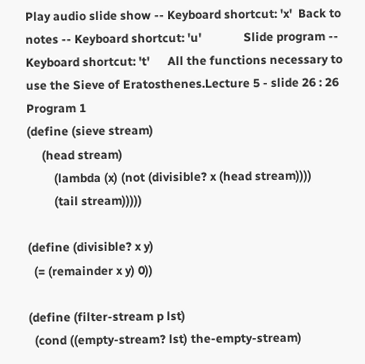Play audio slide show -- Keyboard shortcut: 'x'  Back to notes -- Keyboard shortcut: 'u'              Slide program -- Keyboard shortcut: 't'      All the functions necessary to use the Sieve of Eratosthenes.Lecture 5 - slide 26 : 26
Program 1
(define (sieve stream)
     (head stream)
         (lambda (x) (not (divisible? x (head stream))))
         (tail stream)))))

(define (divisible? x y)
  (= (remainder x y) 0))

(define (filter-stream p lst)
  (cond ((empty-stream? lst) the-empty-stream)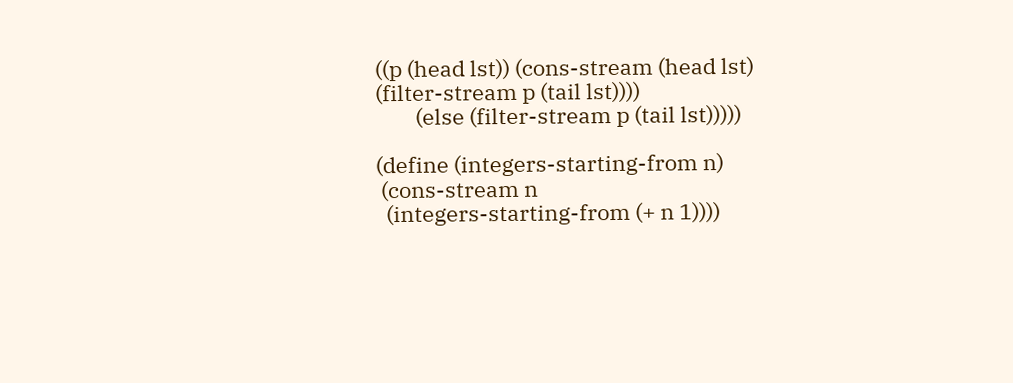((p (head lst)) (cons-stream (head lst) (filter-stream p (tail lst))))
        (else (filter-stream p (tail lst)))))

(define (integers-starting-from n)
 (cons-stream n
  (integers-starting-from (+ n 1))))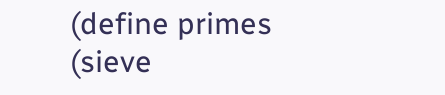(define primes (sieve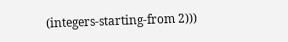(integers-starting-from 2)))